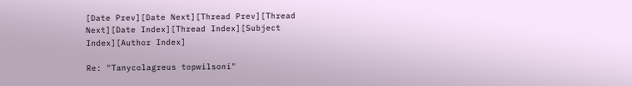[Date Prev][Date Next][Thread Prev][Thread Next][Date Index][Thread Index][Subject Index][Author Index]

Re: "Tanycolagreus topwilsoni"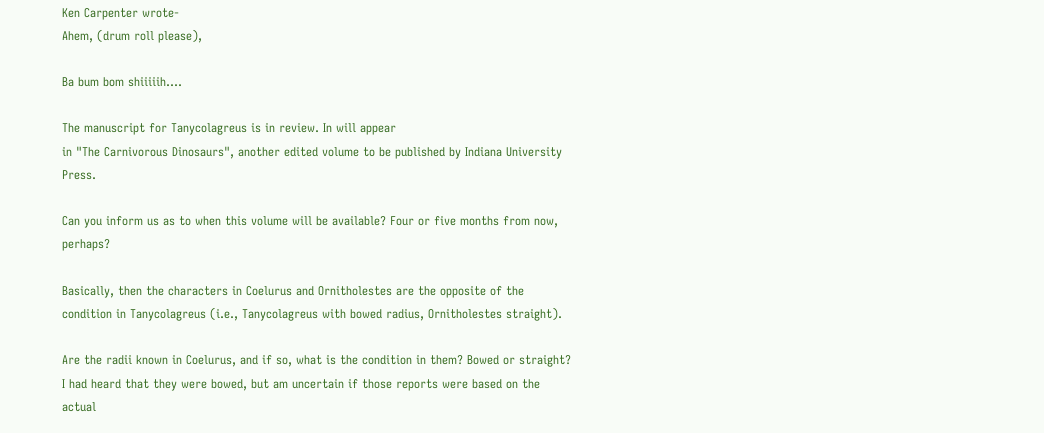Ken Carpenter wrote-
Ahem, (drum roll please),

Ba bum bom shiiiiih....

The manuscript for Tanycolagreus is in review. In will appear
in "The Carnivorous Dinosaurs", another edited volume to be published by Indiana University Press.

Can you inform us as to when this volume will be available? Four or five months from now, perhaps?

Basically, then the characters in Coelurus and Ornitholestes are the opposite of the condition in Tanycolagreus (i.e., Tanycolagreus with bowed radius, Ornitholestes straight).

Are the radii known in Coelurus, and if so, what is the condition in them? Bowed or straight? I had heard that they were bowed, but am uncertain if those reports were based on the actual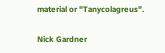material or "Tanycolagreus".

Nick Gardner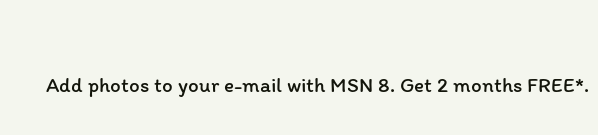Add photos to your e-mail with MSN 8. Get 2 months FREE*.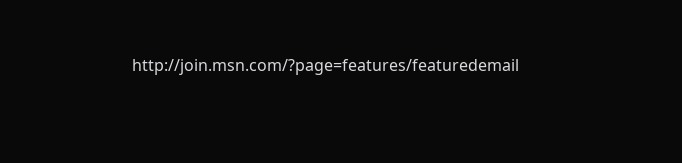http://join.msn.com/?page=features/featuredemail